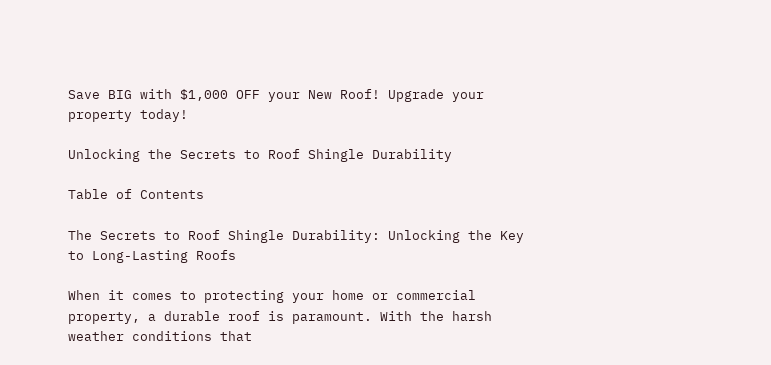Save BIG with $1,000 OFF your New Roof! Upgrade your property today!

Unlocking the Secrets to Roof Shingle Durability

Table of Contents

The Secrets to Roof Shingle Durability: Unlocking the Key to Long-Lasting Roofs

When it comes to protecting your home or commercial property, a durable roof is paramount. With the harsh weather conditions that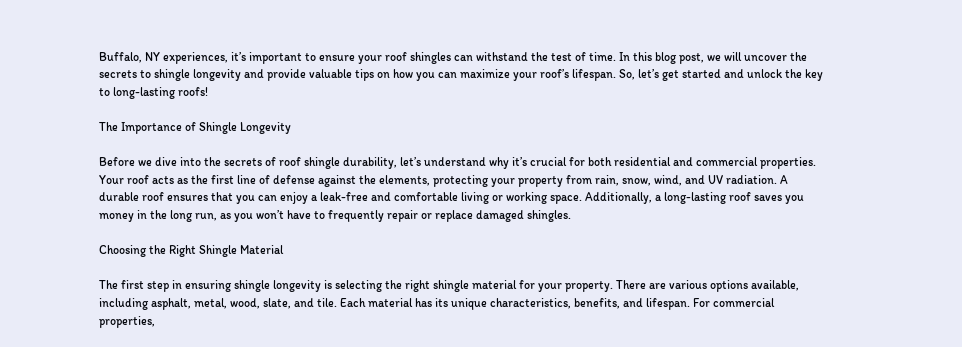Buffalo, NY experiences, it’s important to ensure your roof shingles can withstand the test of time. In this blog post, we will uncover the secrets to shingle longevity and provide valuable tips on how you can maximize your roof’s lifespan. So, let’s get started and unlock the key to long-lasting roofs!

The Importance of Shingle Longevity

Before we dive into the secrets of roof shingle durability, let’s understand why it’s crucial for both residential and commercial properties. Your roof acts as the first line of defense against the elements, protecting your property from rain, snow, wind, and UV radiation. A durable roof ensures that you can enjoy a leak-free and comfortable living or working space. Additionally, a long-lasting roof saves you money in the long run, as you won’t have to frequently repair or replace damaged shingles.

Choosing the Right Shingle Material

The first step in ensuring shingle longevity is selecting the right shingle material for your property. There are various options available, including asphalt, metal, wood, slate, and tile. Each material has its unique characteristics, benefits, and lifespan. For commercial properties,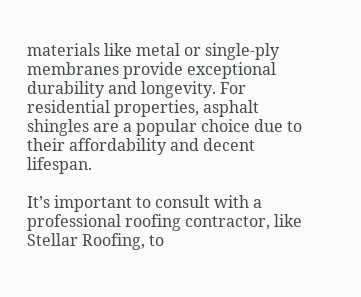materials like metal or single-ply membranes provide exceptional durability and longevity. For residential properties, asphalt shingles are a popular choice due to their affordability and decent lifespan.

It’s important to consult with a professional roofing contractor, like Stellar Roofing, to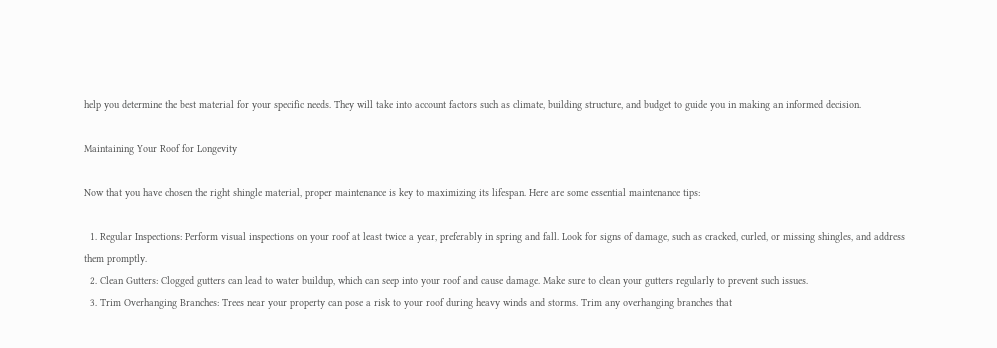help you determine the best material for your specific needs. They will take into account factors such as climate, building structure, and budget to guide you in making an informed decision.

Maintaining Your Roof for Longevity

Now that you have chosen the right shingle material, proper maintenance is key to maximizing its lifespan. Here are some essential maintenance tips:

  1. Regular Inspections: Perform visual inspections on your roof at least twice a year, preferably in spring and fall. Look for signs of damage, such as cracked, curled, or missing shingles, and address them promptly.
  2. Clean Gutters: Clogged gutters can lead to water buildup, which can seep into your roof and cause damage. Make sure to clean your gutters regularly to prevent such issues.
  3. Trim Overhanging Branches: Trees near your property can pose a risk to your roof during heavy winds and storms. Trim any overhanging branches that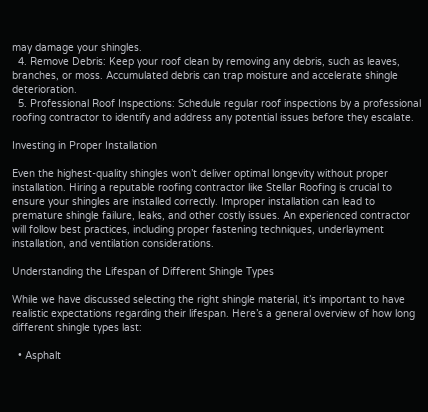may damage your shingles.
  4. Remove Debris: Keep your roof clean by removing any debris, such as leaves, branches, or moss. Accumulated debris can trap moisture and accelerate shingle deterioration.
  5. Professional Roof Inspections: Schedule regular roof inspections by a professional roofing contractor to identify and address any potential issues before they escalate.

Investing in Proper Installation

Even the highest-quality shingles won’t deliver optimal longevity without proper installation. Hiring a reputable roofing contractor like Stellar Roofing is crucial to ensure your shingles are installed correctly. Improper installation can lead to premature shingle failure, leaks, and other costly issues. An experienced contractor will follow best practices, including proper fastening techniques, underlayment installation, and ventilation considerations.

Understanding the Lifespan of Different Shingle Types

While we have discussed selecting the right shingle material, it’s important to have realistic expectations regarding their lifespan. Here’s a general overview of how long different shingle types last:

  • Asphalt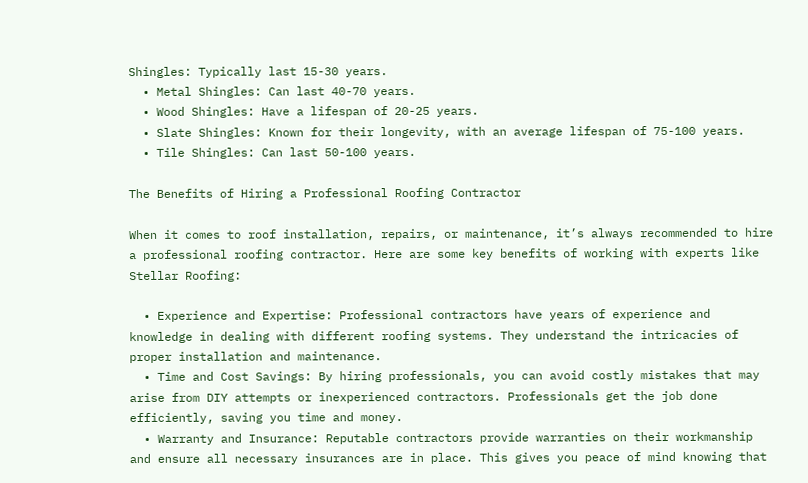Shingles: Typically last 15-30 years.
  • Metal Shingles: Can last 40-70 years.
  • Wood Shingles: Have a lifespan of 20-25 years.
  • Slate Shingles: Known for their longevity, with an average lifespan of 75-100 years.
  • Tile Shingles: Can last 50-100 years.

The Benefits of Hiring a Professional Roofing Contractor

When it comes to roof installation, repairs, or maintenance, it’s always recommended to hire a professional roofing contractor. Here are some key benefits of working with experts like Stellar Roofing:

  • Experience and Expertise: Professional contractors have years of experience and knowledge in dealing with different roofing systems. They understand the intricacies of proper installation and maintenance.
  • Time and Cost Savings: By hiring professionals, you can avoid costly mistakes that may arise from DIY attempts or inexperienced contractors. Professionals get the job done efficiently, saving you time and money.
  • Warranty and Insurance: Reputable contractors provide warranties on their workmanship and ensure all necessary insurances are in place. This gives you peace of mind knowing that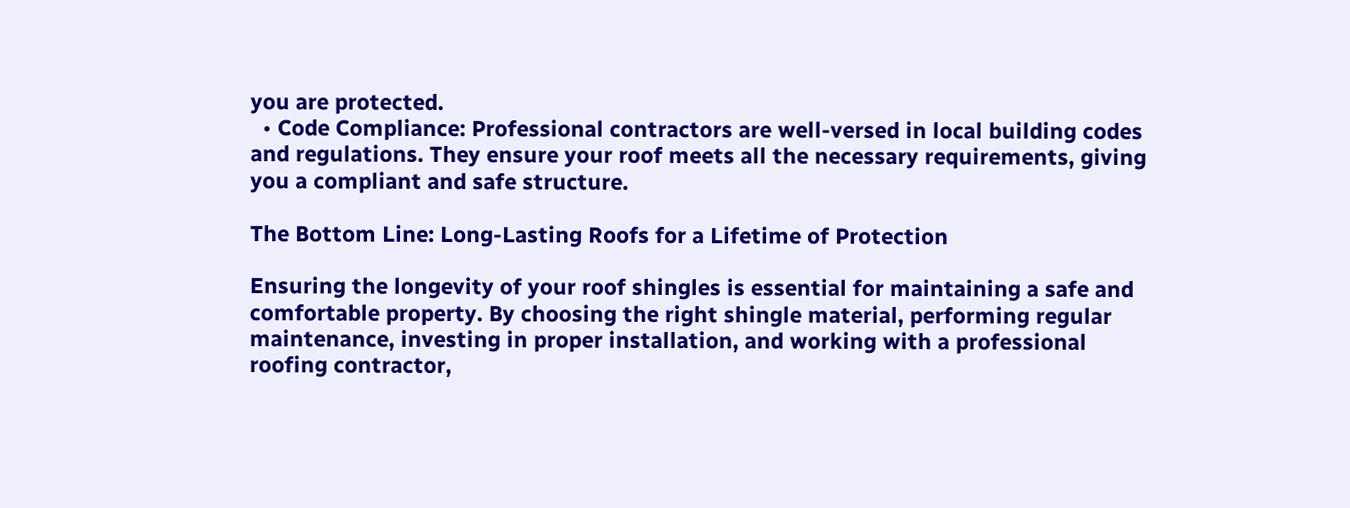you are protected.
  • Code Compliance: Professional contractors are well-versed in local building codes and regulations. They ensure your roof meets all the necessary requirements, giving you a compliant and safe structure.

The Bottom Line: Long-Lasting Roofs for a Lifetime of Protection

Ensuring the longevity of your roof shingles is essential for maintaining a safe and comfortable property. By choosing the right shingle material, performing regular maintenance, investing in proper installation, and working with a professional roofing contractor,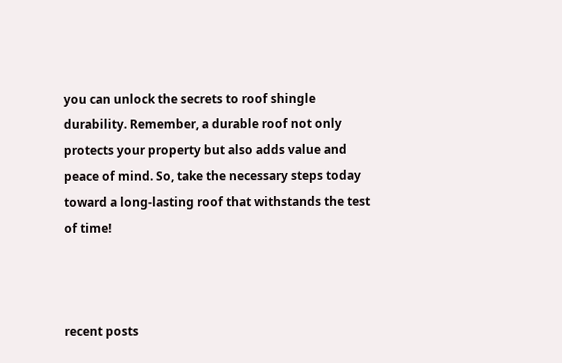you can unlock the secrets to roof shingle durability. Remember, a durable roof not only protects your property but also adds value and peace of mind. So, take the necessary steps today toward a long-lasting roof that withstands the test of time!



recent posts